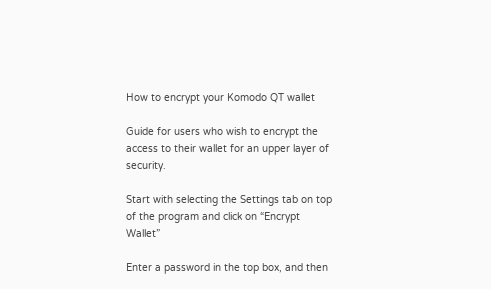How to encrypt your Komodo QT wallet

Guide for users who wish to encrypt the access to their wallet for an upper layer of security.

Start with selecting the Settings tab on top of the program and click on “Encrypt Wallet”

Enter a password in the top box, and then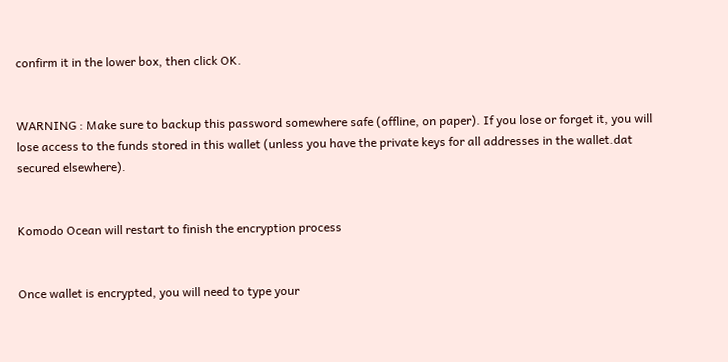confirm it in the lower box, then click OK.


WARNING : Make sure to backup this password somewhere safe (offline, on paper). If you lose or forget it, you will lose access to the funds stored in this wallet (unless you have the private keys for all addresses in the wallet.dat secured elsewhere).


Komodo Ocean will restart to finish the encryption process


Once wallet is encrypted, you will need to type your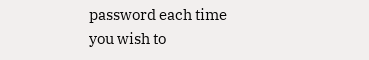password each time you wish to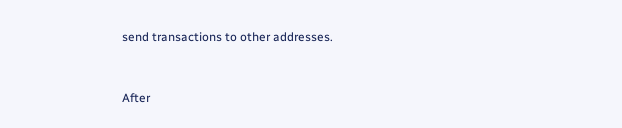send transactions to other addresses.


After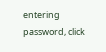entering password, click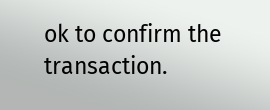ok to confirm the transaction.